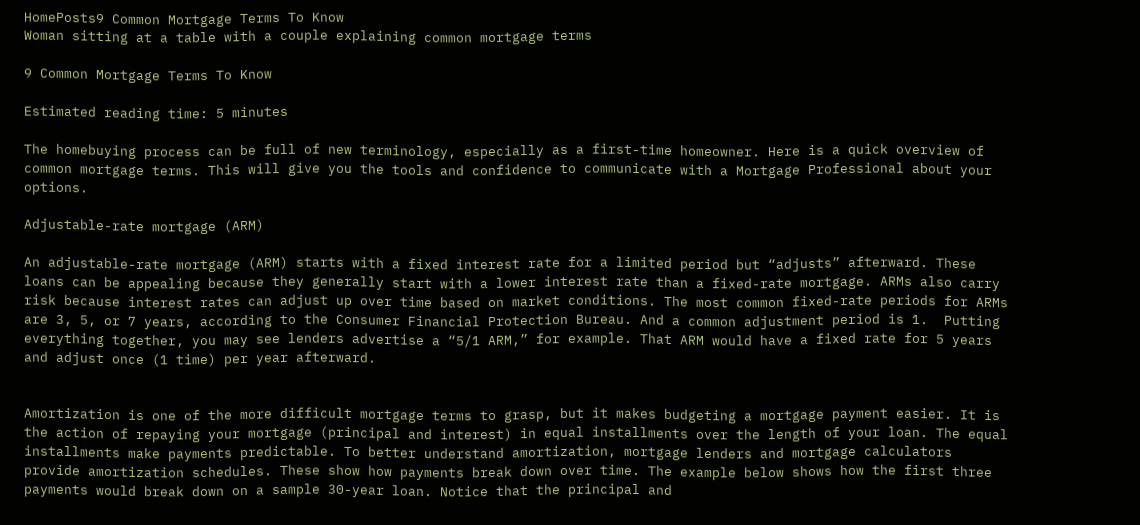HomePosts9 Common Mortgage Terms To Know
Woman sitting at a table with a couple explaining common mortgage terms

9 Common Mortgage Terms To Know

Estimated reading time: 5 minutes

The homebuying process can be full of new terminology, especially as a first-time homeowner. Here is a quick overview of common mortgage terms. This will give you the tools and confidence to communicate with a Mortgage Professional about your options.

Adjustable-rate mortgage (ARM)

An adjustable-rate mortgage (ARM) starts with a fixed interest rate for a limited period but “adjusts” afterward. These loans can be appealing because they generally start with a lower interest rate than a fixed-rate mortgage. ARMs also carry risk because interest rates can adjust up over time based on market conditions. The most common fixed-rate periods for ARMs are 3, 5, or 7 years, according to the Consumer Financial Protection Bureau. And a common adjustment period is 1.  Putting everything together, you may see lenders advertise a “5/1 ARM,” for example. That ARM would have a fixed rate for 5 years and adjust once (1 time) per year afterward.


Amortization is one of the more difficult mortgage terms to grasp, but it makes budgeting a mortgage payment easier. It is the action of repaying your mortgage (principal and interest) in equal installments over the length of your loan. The equal installments make payments predictable. To better understand amortization, mortgage lenders and mortgage calculators provide amortization schedules. These show how payments break down over time. The example below shows how the first three payments would break down on a sample 30-year loan. Notice that the principal and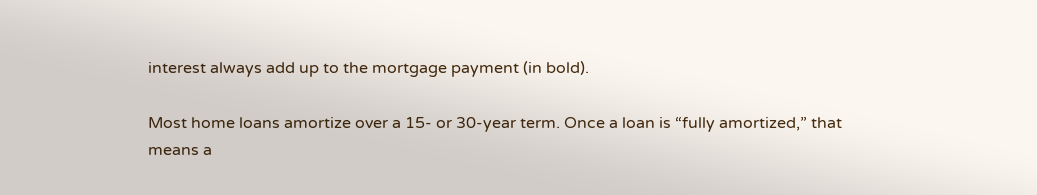interest always add up to the mortgage payment (in bold).

Most home loans amortize over a 15- or 30-year term. Once a loan is “fully amortized,” that means a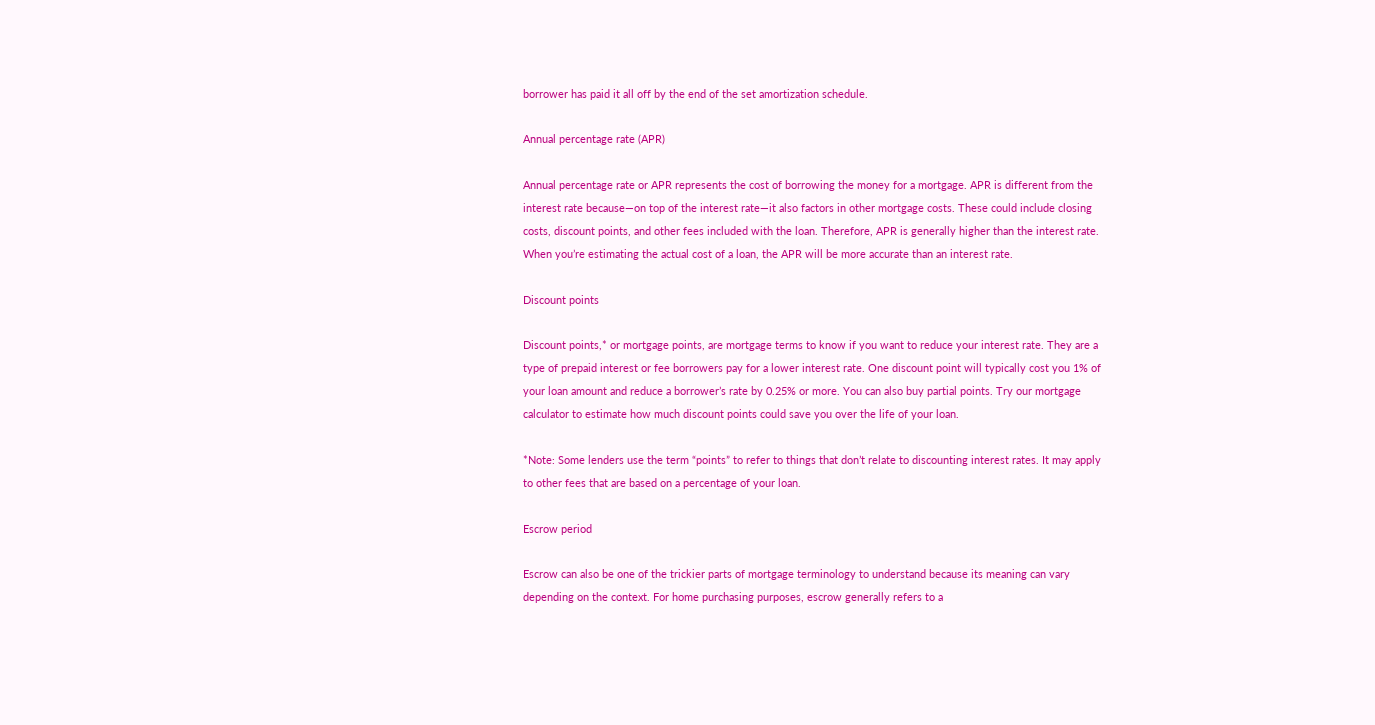borrower has paid it all off by the end of the set amortization schedule.

Annual percentage rate (APR)

Annual percentage rate or APR represents the cost of borrowing the money for a mortgage. APR is different from the interest rate because—on top of the interest rate—it also factors in other mortgage costs. These could include closing costs, discount points, and other fees included with the loan. Therefore, APR is generally higher than the interest rate. When you’re estimating the actual cost of a loan, the APR will be more accurate than an interest rate.

Discount points

Discount points,* or mortgage points, are mortgage terms to know if you want to reduce your interest rate. They are a type of prepaid interest or fee borrowers pay for a lower interest rate. One discount point will typically cost you 1% of your loan amount and reduce a borrower’s rate by 0.25% or more. You can also buy partial points. Try our mortgage calculator to estimate how much discount points could save you over the life of your loan.

*Note: Some lenders use the term “points” to refer to things that don’t relate to discounting interest rates. It may apply to other fees that are based on a percentage of your loan.

Escrow period

Escrow can also be one of the trickier parts of mortgage terminology to understand because its meaning can vary depending on the context. For home purchasing purposes, escrow generally refers to a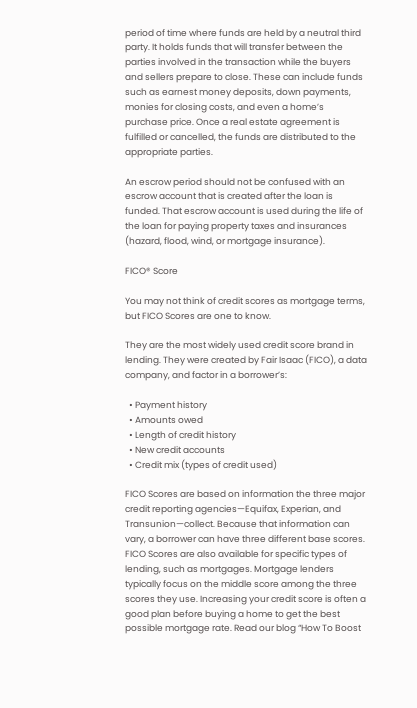period of time where funds are held by a neutral third party. It holds funds that will transfer between the parties involved in the transaction while the buyers and sellers prepare to close. These can include funds such as earnest money deposits, down payments, monies for closing costs, and even a home’s purchase price. Once a real estate agreement is fulfilled or cancelled, the funds are distributed to the appropriate parties.

An escrow period should not be confused with an escrow account that is created after the loan is funded. That escrow account is used during the life of the loan for paying property taxes and insurances (hazard, flood, wind, or mortgage insurance).

FICO® Score

You may not think of credit scores as mortgage terms, but FICO Scores are one to know.

They are the most widely used credit score brand in lending. They were created by Fair Isaac (FICO), a data company, and factor in a borrower’s:

  • Payment history
  • Amounts owed
  • Length of credit history
  • New credit accounts
  • Credit mix (types of credit used)

FICO Scores are based on information the three major credit reporting agencies—Equifax, Experian, and Transunion—collect. Because that information can vary, a borrower can have three different base scores. FICO Scores are also available for specific types of lending, such as mortgages. Mortgage lenders typically focus on the middle score among the three scores they use. Increasing your credit score is often a good plan before buying a home to get the best possible mortgage rate. Read our blog “How To Boost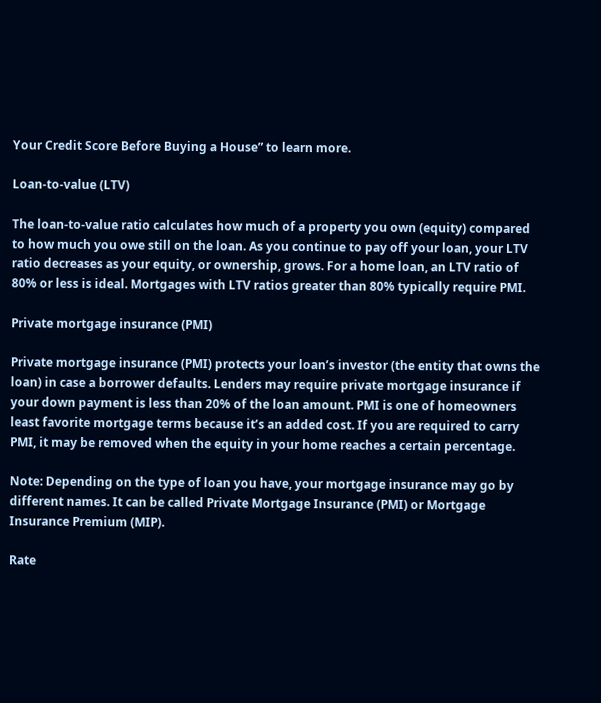Your Credit Score Before Buying a House” to learn more.

Loan-to-value (LTV)

The loan-to-value ratio calculates how much of a property you own (equity) compared to how much you owe still on the loan. As you continue to pay off your loan, your LTV ratio decreases as your equity, or ownership, grows. For a home loan, an LTV ratio of 80% or less is ideal. Mortgages with LTV ratios greater than 80% typically require PMI.

Private mortgage insurance (PMI)

Private mortgage insurance (PMI) protects your loan’s investor (the entity that owns the loan) in case a borrower defaults. Lenders may require private mortgage insurance if your down payment is less than 20% of the loan amount. PMI is one of homeowners least favorite mortgage terms because it’s an added cost. If you are required to carry PMI, it may be removed when the equity in your home reaches a certain percentage.

Note: Depending on the type of loan you have, your mortgage insurance may go by different names. It can be called Private Mortgage Insurance (PMI) or Mortgage Insurance Premium (MIP).

Rate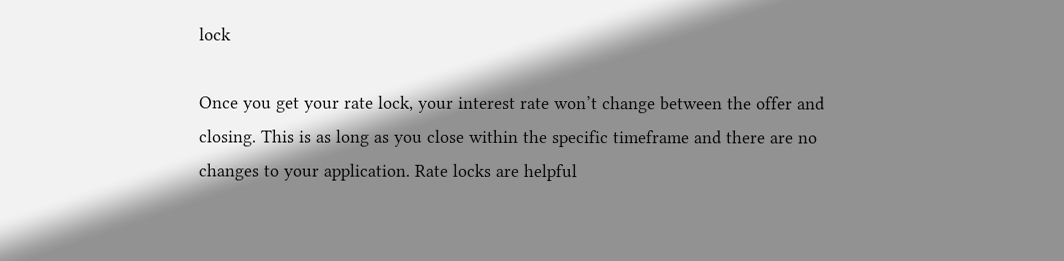lock

Once you get your rate lock, your interest rate won’t change between the offer and closing. This is as long as you close within the specific timeframe and there are no changes to your application. Rate locks are helpful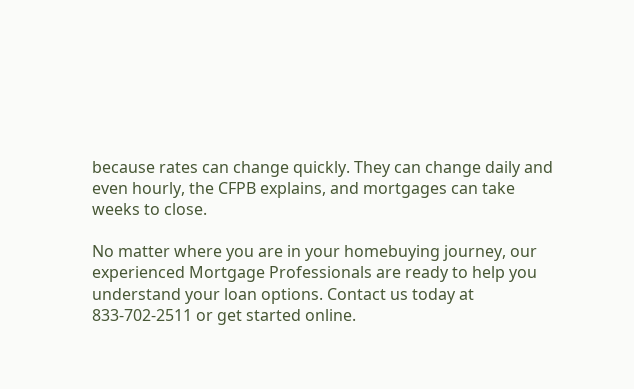because rates can change quickly. They can change daily and even hourly, the CFPB explains, and mortgages can take weeks to close.

No matter where you are in your homebuying journey, our experienced Mortgage Professionals are ready to help you understand your loan options. Contact us today at 833-702-2511 or get started online.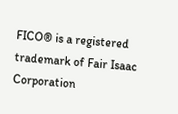FICO® is a registered trademark of Fair Isaac Corporation